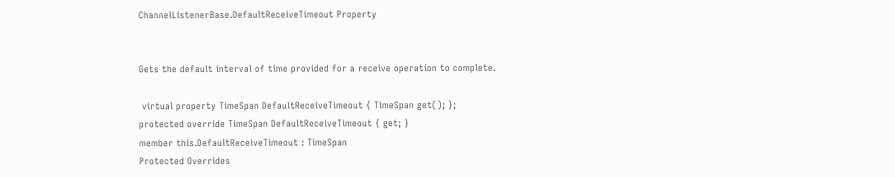ChannelListenerBase.DefaultReceiveTimeout Property


Gets the default interval of time provided for a receive operation to complete.

 virtual property TimeSpan DefaultReceiveTimeout { TimeSpan get(); };
protected override TimeSpan DefaultReceiveTimeout { get; }
member this.DefaultReceiveTimeout : TimeSpan
Protected Overrides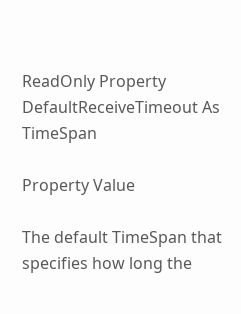ReadOnly Property DefaultReceiveTimeout As TimeSpan

Property Value

The default TimeSpan that specifies how long the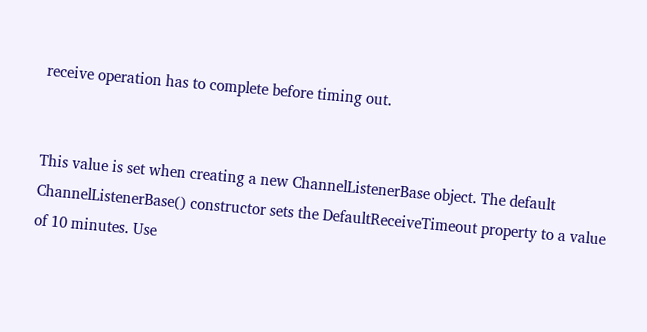receive operation has to complete before timing out.


This value is set when creating a new ChannelListenerBase object. The default ChannelListenerBase() constructor sets the DefaultReceiveTimeout property to a value of 10 minutes. Use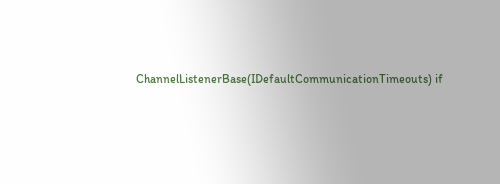ChannelListenerBase(IDefaultCommunicationTimeouts) if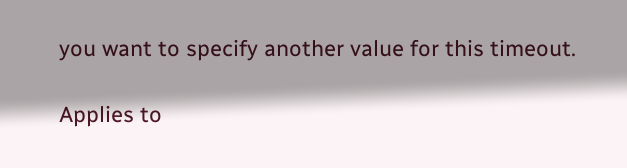you want to specify another value for this timeout.

Applies to